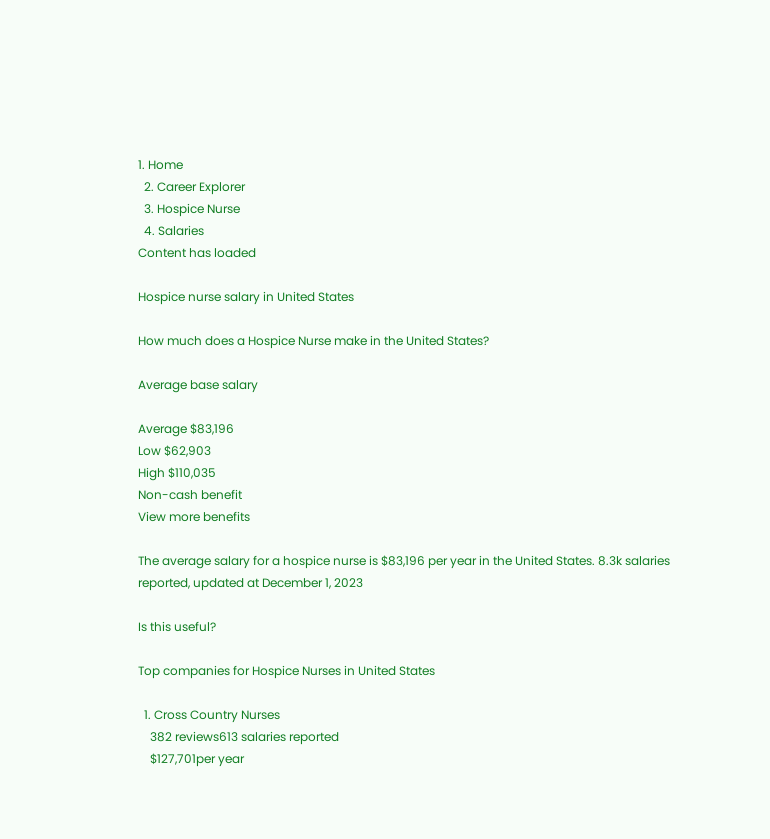1. Home
  2. Career Explorer
  3. Hospice Nurse
  4. Salaries
Content has loaded

Hospice nurse salary in United States

How much does a Hospice Nurse make in the United States?

Average base salary

Average $83,196
Low $62,903
High $110,035
Non-cash benefit
View more benefits

The average salary for a hospice nurse is $83,196 per year in the United States. 8.3k salaries reported, updated at December 1, 2023

Is this useful?

Top companies for Hospice Nurses in United States

  1. Cross Country Nurses
    382 reviews613 salaries reported
    $127,701per year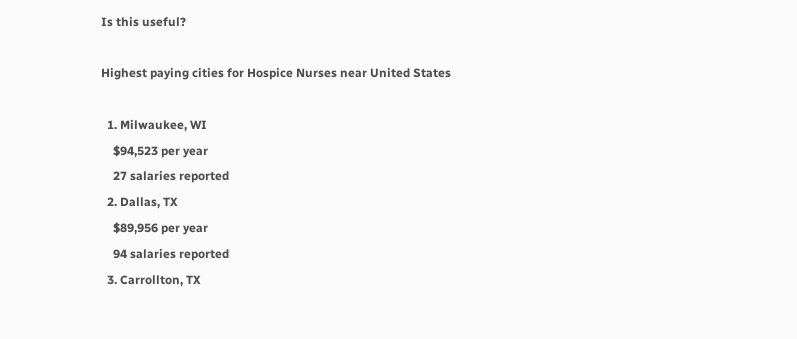Is this useful?

Highest paying cities for Hospice Nurses near United States

  1. Milwaukee, WI
    $94,523 per year
    27 salaries reported
  2. Dallas, TX
    $89,956 per year
    94 salaries reported
  3. Carrollton, TX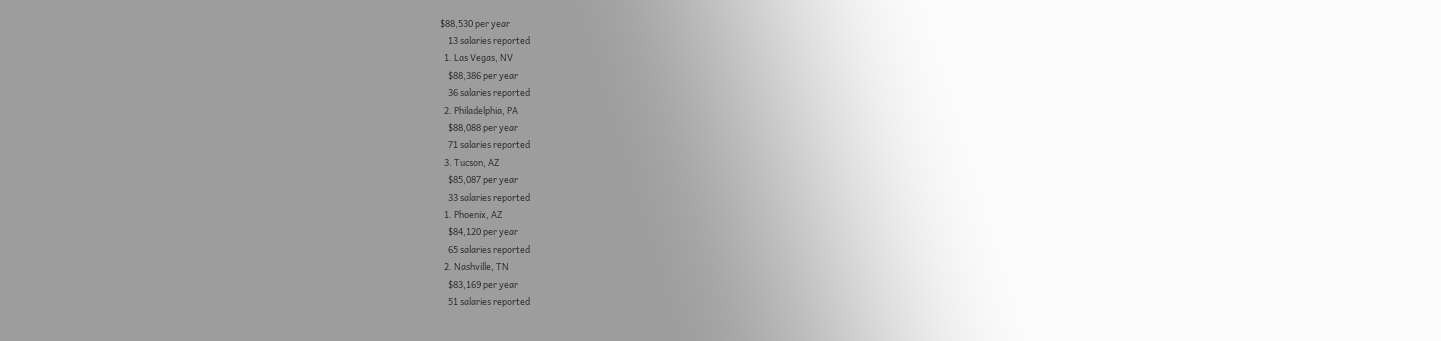$88,530 per year
    13 salaries reported
  1. Las Vegas, NV
    $88,386 per year
    36 salaries reported
  2. Philadelphia, PA
    $88,088 per year
    71 salaries reported
  3. Tucson, AZ
    $85,087 per year
    33 salaries reported
  1. Phoenix, AZ
    $84,120 per year
    65 salaries reported
  2. Nashville, TN
    $83,169 per year
    51 salaries reported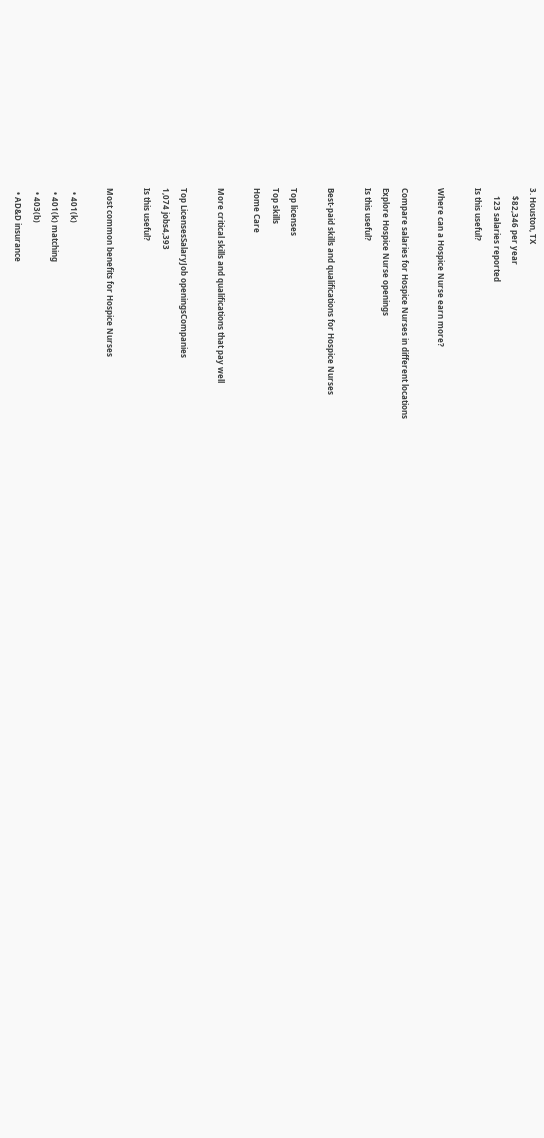3. Houston, TX
    $82,346 per year
    123 salaries reported
Is this useful?

Where can a Hospice Nurse earn more?

Compare salaries for Hospice Nurses in different locations
Explore Hospice Nurse openings
Is this useful?

Best-paid skills and qualifications for Hospice Nurses

Top licenses
Top skills
Home Care

More critical skills and qualifications that pay well

Top LicensesSalaryJob openingsCompanies
1,074 jobs4,393
Is this useful?

Most common benefits for Hospice Nurses

  • 401(k)
  • 401(k) matching
  • 403(b)
  • AD&D insurance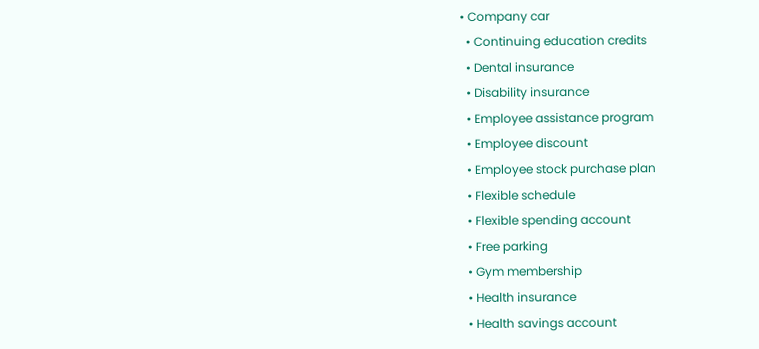• Company car
  • Continuing education credits
  • Dental insurance
  • Disability insurance
  • Employee assistance program
  • Employee discount
  • Employee stock purchase plan
  • Flexible schedule
  • Flexible spending account
  • Free parking
  • Gym membership
  • Health insurance
  • Health savings account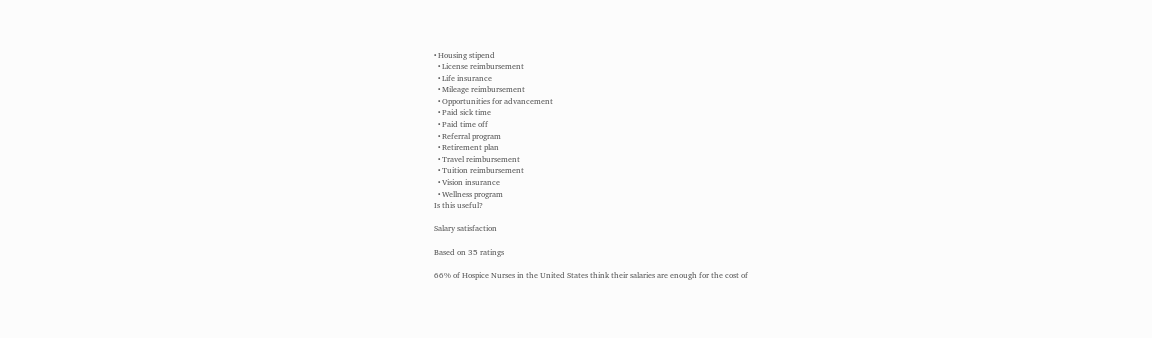• Housing stipend
  • License reimbursement
  • Life insurance
  • Mileage reimbursement
  • Opportunities for advancement
  • Paid sick time
  • Paid time off
  • Referral program
  • Retirement plan
  • Travel reimbursement
  • Tuition reimbursement
  • Vision insurance
  • Wellness program
Is this useful?

Salary satisfaction

Based on 35 ratings

66% of Hospice Nurses in the United States think their salaries are enough for the cost of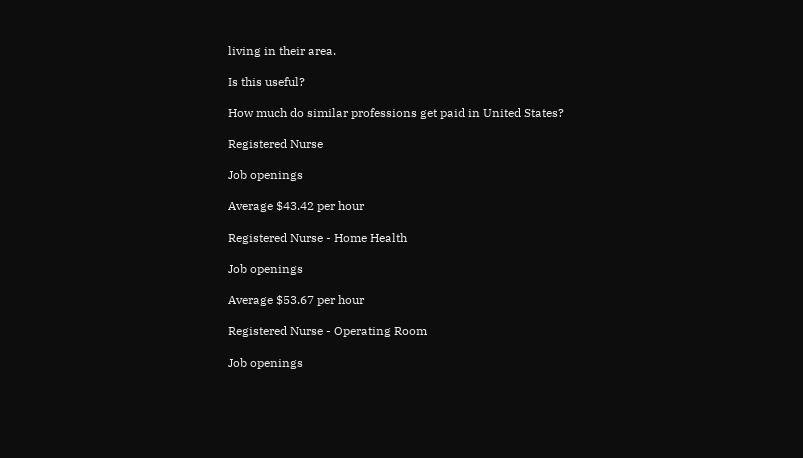living in their area.

Is this useful?

How much do similar professions get paid in United States?

Registered Nurse

Job openings

Average $43.42 per hour

Registered Nurse - Home Health

Job openings

Average $53.67 per hour

Registered Nurse - Operating Room

Job openings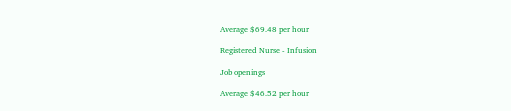Average $69.48 per hour

Registered Nurse - Infusion

Job openings

Average $46.52 per hour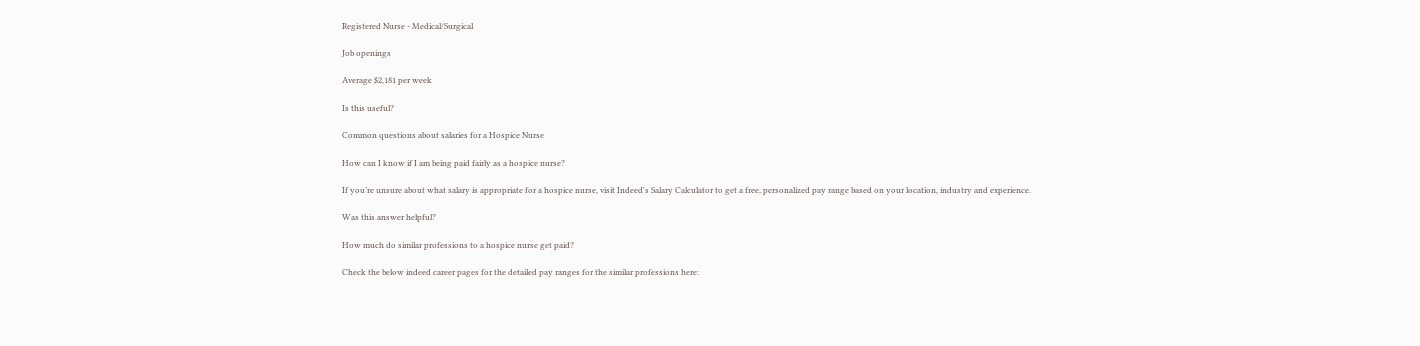Registered Nurse - Medical/Surgical

Job openings

Average $2,181 per week

Is this useful?

Common questions about salaries for a Hospice Nurse

How can I know if I am being paid fairly as a hospice nurse?

If you’re unsure about what salary is appropriate for a hospice nurse, visit Indeed's Salary Calculator to get a free, personalized pay range based on your location, industry and experience.

Was this answer helpful?

How much do similar professions to a hospice nurse get paid?

Check the below indeed career pages for the detailed pay ranges for the similar professions here: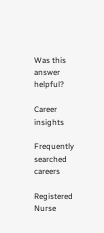Was this answer helpful?

Career insights

Frequently searched careers

Registered Nurse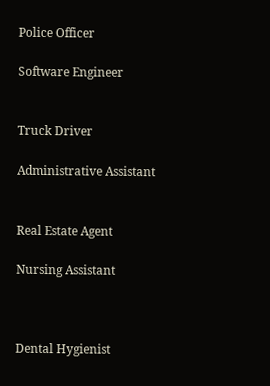Police Officer

Software Engineer


Truck Driver

Administrative Assistant


Real Estate Agent

Nursing Assistant



Dental Hygienist